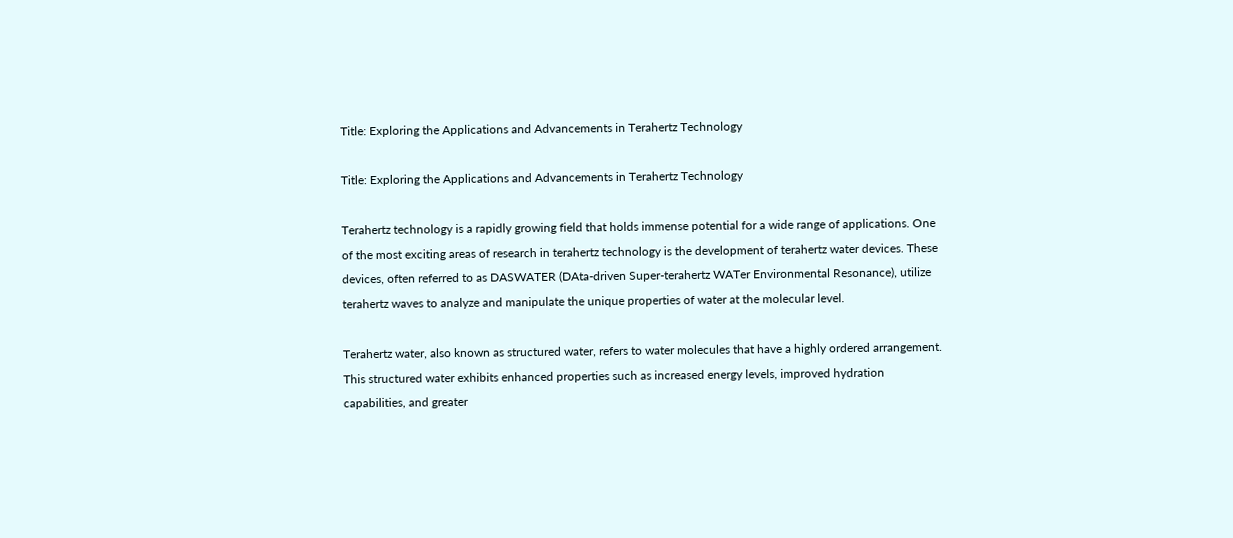Title: Exploring the Applications and Advancements in Terahertz Technology

Title: Exploring the Applications and Advancements in Terahertz Technology

Terahertz technology is a rapidly growing field that holds immense potential for a wide range of applications. One of the most exciting areas of research in terahertz technology is the development of terahertz water devices. These devices, often referred to as DASWATER (DAta-driven Super-terahertz WATer Environmental Resonance), utilize terahertz waves to analyze and manipulate the unique properties of water at the molecular level.

Terahertz water, also known as structured water, refers to water molecules that have a highly ordered arrangement. This structured water exhibits enhanced properties such as increased energy levels, improved hydration capabilities, and greater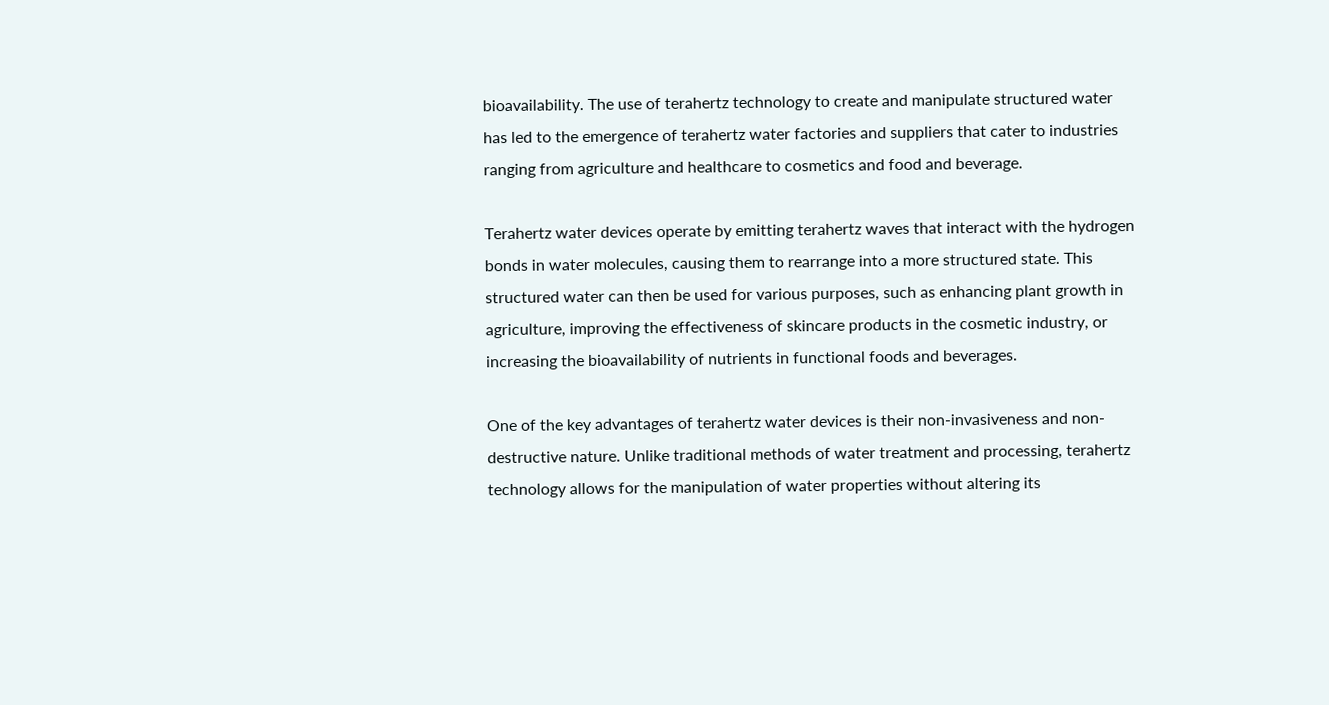bioavailability. The use of terahertz technology to create and manipulate structured water has led to the emergence of terahertz water factories and suppliers that cater to industries ranging from agriculture and healthcare to cosmetics and food and beverage.

Terahertz water devices operate by emitting terahertz waves that interact with the hydrogen bonds in water molecules, causing them to rearrange into a more structured state. This structured water can then be used for various purposes, such as enhancing plant growth in agriculture, improving the effectiveness of skincare products in the cosmetic industry, or increasing the bioavailability of nutrients in functional foods and beverages.

One of the key advantages of terahertz water devices is their non-invasiveness and non-destructive nature. Unlike traditional methods of water treatment and processing, terahertz technology allows for the manipulation of water properties without altering its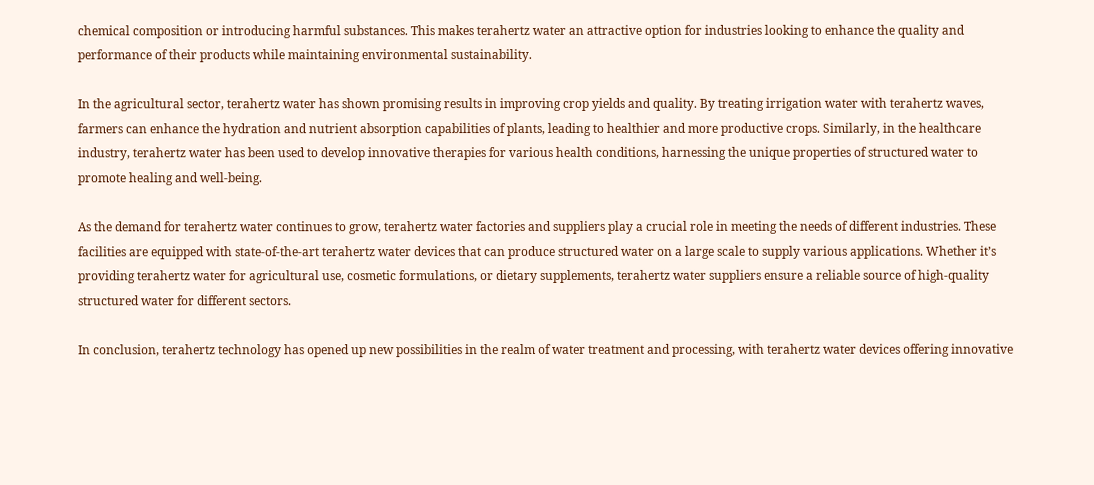chemical composition or introducing harmful substances. This makes terahertz water an attractive option for industries looking to enhance the quality and performance of their products while maintaining environmental sustainability.

In the agricultural sector, terahertz water has shown promising results in improving crop yields and quality. By treating irrigation water with terahertz waves, farmers can enhance the hydration and nutrient absorption capabilities of plants, leading to healthier and more productive crops. Similarly, in the healthcare industry, terahertz water has been used to develop innovative therapies for various health conditions, harnessing the unique properties of structured water to promote healing and well-being.

As the demand for terahertz water continues to grow, terahertz water factories and suppliers play a crucial role in meeting the needs of different industries. These facilities are equipped with state-of-the-art terahertz water devices that can produce structured water on a large scale to supply various applications. Whether it’s providing terahertz water for agricultural use, cosmetic formulations, or dietary supplements, terahertz water suppliers ensure a reliable source of high-quality structured water for different sectors.

In conclusion, terahertz technology has opened up new possibilities in the realm of water treatment and processing, with terahertz water devices offering innovative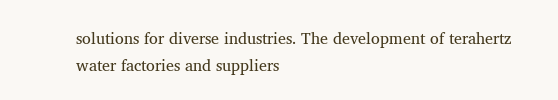solutions for diverse industries. The development of terahertz water factories and suppliers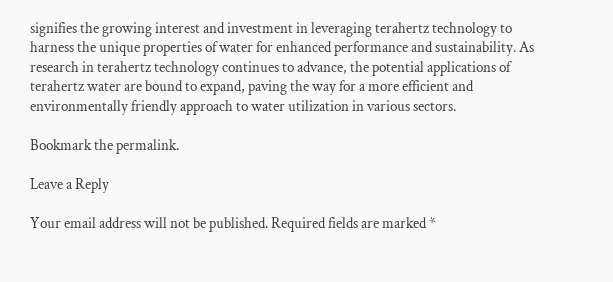signifies the growing interest and investment in leveraging terahertz technology to harness the unique properties of water for enhanced performance and sustainability. As research in terahertz technology continues to advance, the potential applications of terahertz water are bound to expand, paving the way for a more efficient and environmentally friendly approach to water utilization in various sectors.

Bookmark the permalink.

Leave a Reply

Your email address will not be published. Required fields are marked *